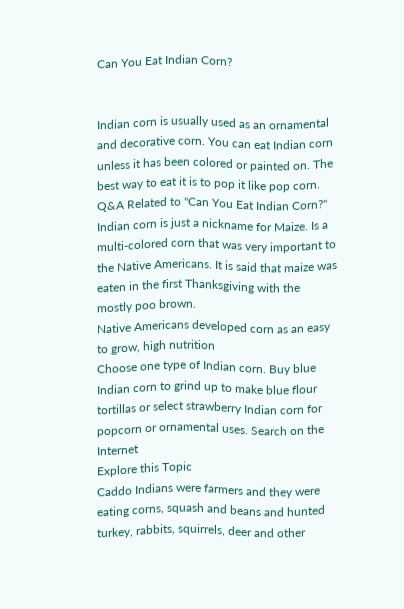Can You Eat Indian Corn?


Indian corn is usually used as an ornamental and decorative corn. You can eat Indian corn unless it has been colored or painted on. The best way to eat it is to pop it like pop corn.
Q&A Related to "Can You Eat Indian Corn?"
Indian corn is just a nickname for Maize. Is a multi-colored corn that was very important to the Native Americans. It is said that maize was eaten in the first Thanksgiving with the
mostly poo brown.
Native Americans developed corn as an easy to grow, high nutrition
Choose one type of Indian corn. Buy blue Indian corn to grind up to make blue flour tortillas or select strawberry Indian corn for popcorn or ornamental uses. Search on the Internet
Explore this Topic
Caddo Indians were farmers and they were eating corns, squash and beans and hunted turkey, rabbits, squirrels, deer and other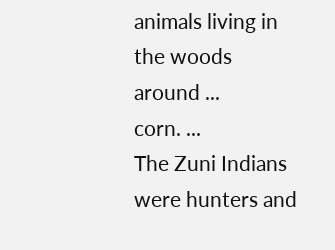animals living in the woods around ...
corn. ...
The Zuni Indians were hunters and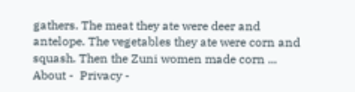gathers. The meat they ate were deer and antelope. The vegetables they ate were corn and squash. Then the Zuni women made corn ...
About -  Privacy -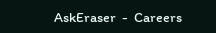AskEraser  -  Careers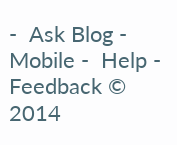-  Ask Blog -  Mobile -  Help -  Feedback © 2014